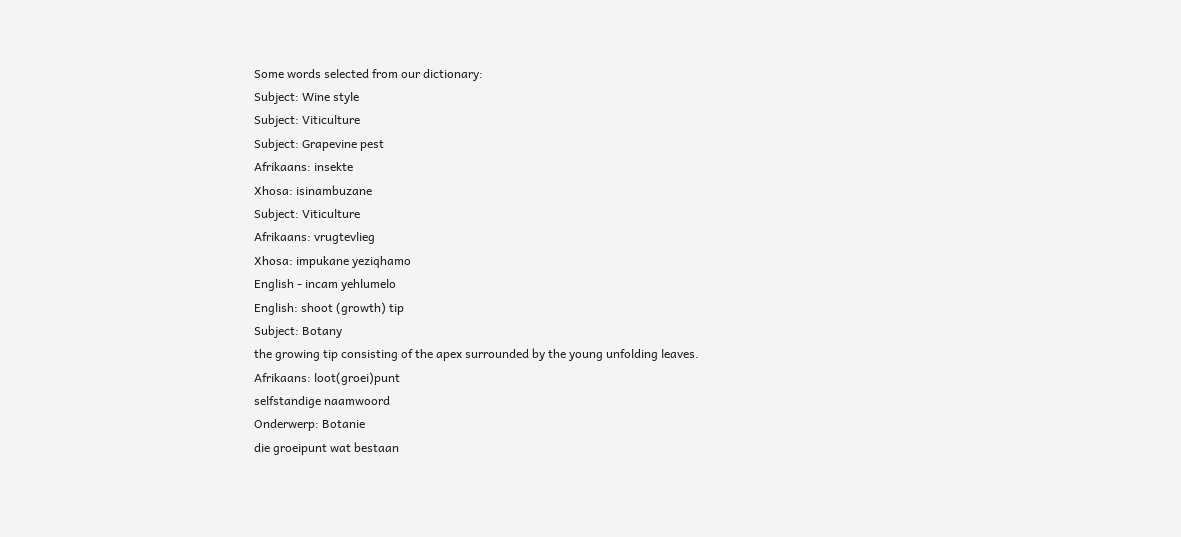Some words selected from our dictionary:
Subject: Wine style
Subject: Viticulture
Subject: Grapevine pest
Afrikaans: insekte
Xhosa: isinambuzane
Subject: Viticulture
Afrikaans: vrugtevlieg
Xhosa: impukane yeziqhamo
English - incam yehlumelo
English: shoot (growth) tip
Subject: Botany
the growing tip consisting of the apex surrounded by the young unfolding leaves.
Afrikaans: loot(groei)punt
selfstandige naamwoord
Onderwerp: Botanie
die groeipunt wat bestaan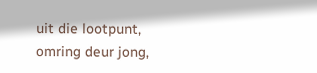uit die lootpunt, omring deur jong,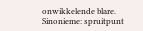onwikkelende blare.
Sinonieme: spruitpunt